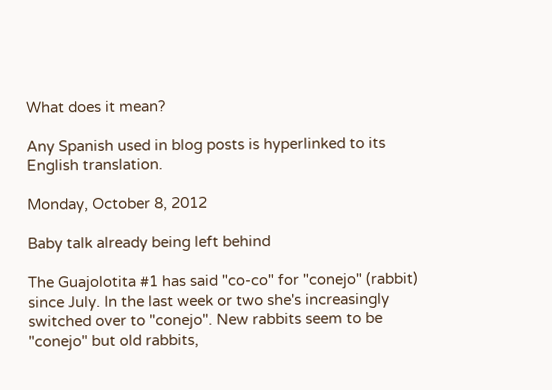What does it mean?

Any Spanish used in blog posts is hyperlinked to its English translation.

Monday, October 8, 2012

Baby talk already being left behind

The Guajolotita #1 has said "co-co" for "conejo" (rabbit) since July. In the last week or two she's increasingly switched over to "conejo". New rabbits seem to be "conejo" but old rabbits,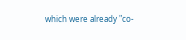which were already "co-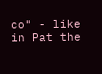co" - like in Pat the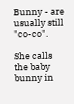Bunny - are usually still "co-co".

She calls the baby bunny in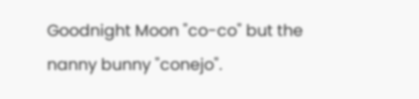Goodnight Moon "co-co" but the nanny bunny "conejo".